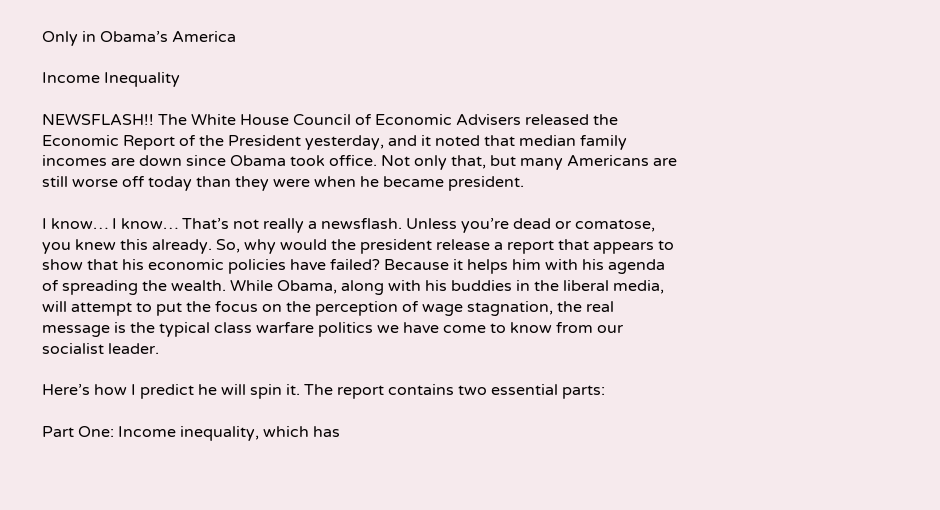Only in Obama’s America

Income Inequality

NEWSFLASH!! The White House Council of Economic Advisers released the Economic Report of the President yesterday, and it noted that median family incomes are down since Obama took office. Not only that, but many Americans are still worse off today than they were when he became president.

I know… I know… That’s not really a newsflash. Unless you’re dead or comatose, you knew this already. So, why would the president release a report that appears to show that his economic policies have failed? Because it helps him with his agenda of spreading the wealth. While Obama, along with his buddies in the liberal media, will attempt to put the focus on the perception of wage stagnation, the real message is the typical class warfare politics we have come to know from our socialist leader.

Here’s how I predict he will spin it. The report contains two essential parts:

Part One: Income inequality, which has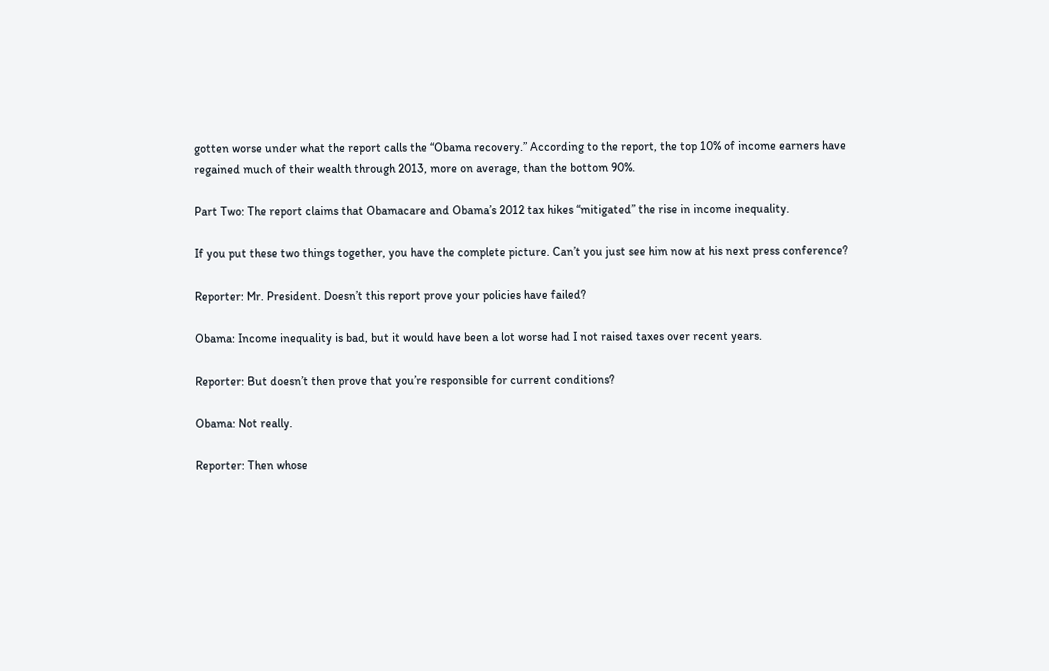gotten worse under what the report calls the “Obama recovery.” According to the report, the top 10% of income earners have regained much of their wealth through 2013, more on average, than the bottom 90%.

Part Two: The report claims that Obamacare and Obama’s 2012 tax hikes “mitigated” the rise in income inequality.

If you put these two things together, you have the complete picture. Can’t you just see him now at his next press conference?

Reporter: Mr. President. Doesn’t this report prove your policies have failed?

Obama: Income inequality is bad, but it would have been a lot worse had I not raised taxes over recent years.

Reporter: But doesn’t then prove that you’re responsible for current conditions?

Obama: Not really.

Reporter: Then whose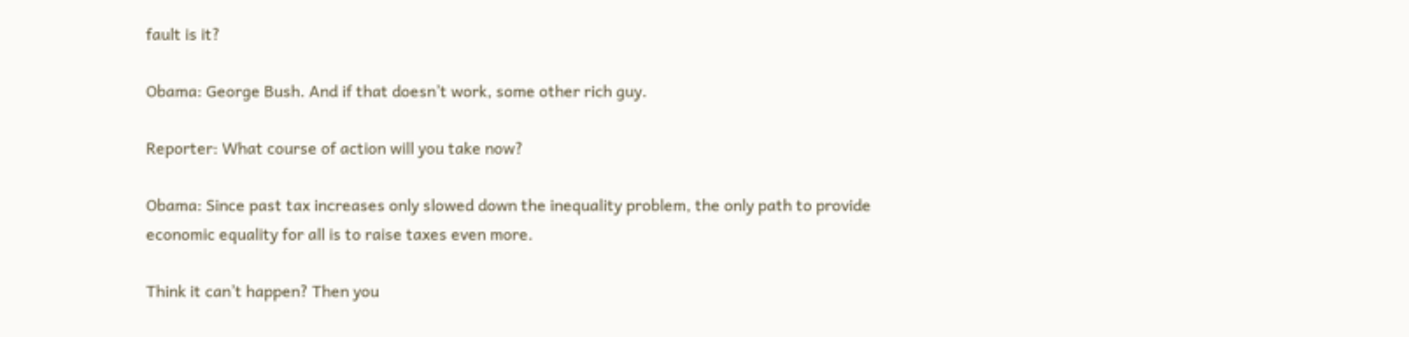fault is it?

Obama: George Bush. And if that doesn’t work, some other rich guy.

Reporter: What course of action will you take now?

Obama: Since past tax increases only slowed down the inequality problem, the only path to provide economic equality for all is to raise taxes even more.

Think it can’t happen? Then you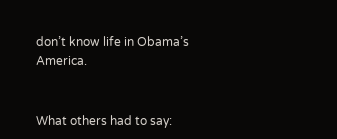don’t know life in Obama’s America.


What others had to say: